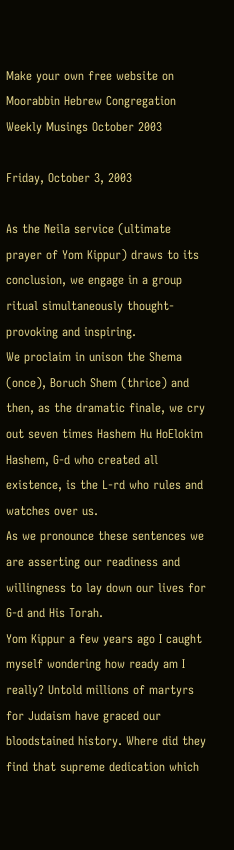Make your own free website on
Moorabbin Hebrew Congregation
Weekly Musings October 2003

Friday, October 3, 2003

As the Neila service (ultimate prayer of Yom Kippur) draws to its conclusion, we engage in a group ritual simultaneously thought-provoking and inspiring.
We proclaim in unison the Shema (once), Boruch Shem (thrice) and then, as the dramatic finale, we cry out seven times Hashem Hu HoElokim Hashem, G-d who created all existence, is the L-rd who rules and watches over us.
As we pronounce these sentences we are asserting our readiness and willingness to lay down our lives for G-d and His Torah.
Yom Kippur a few years ago I caught myself wondering how ready am I really? Untold millions of martyrs for Judaism have graced our bloodstained history. Where did they find that supreme dedication which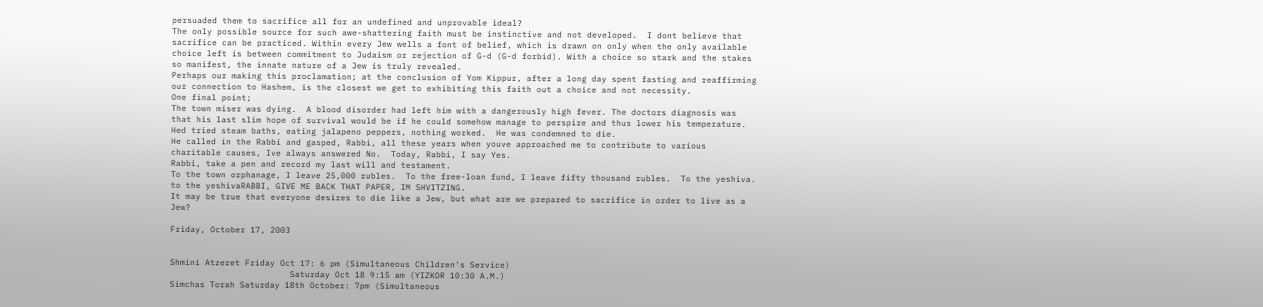persuaded them to sacrifice all for an undefined and unprovable ideal?
The only possible source for such awe-shattering faith must be instinctive and not developed.  I dont believe that sacrifice can be practiced. Within every Jew wells a font of belief, which is drawn on only when the only available choice left is between commitment to Judaism or rejection of G-d (G-d forbid). With a choice so stark and the stakes so manifest, the innate nature of a Jew is truly revealed.
Perhaps our making this proclamation; at the conclusion of Yom Kippur, after a long day spent fasting and reaffirming our connection to Hashem, is the closest we get to exhibiting this faith out a choice and not necessity.
One final point;
The town miser was dying.  A blood disorder had left him with a dangerously high fever. The doctors diagnosis was that his last slim hope of survival would be if he could somehow manage to perspire and thus lower his temperature.
Hed tried steam baths, eating jalapeno peppers, nothing worked.  He was condemned to die.
He called in the Rabbi and gasped, Rabbi, all these years when youve approached me to contribute to various charitable causes, Ive always answered No.  Today, Rabbi, I say Yes.
Rabbi, take a pen and record my last will and testament.
To the town orphanage, I leave 25,000 rubles.  To the free-loan fund, I leave fifty thousand rubles.  To the yeshiva. to the yeshivaRABBI, GIVE ME BACK THAT PAPER, IM SHVITZING.
It may be true that everyone desires to die like a Jew, but what are we prepared to sacrifice in order to live as a Jew?

Friday, October 17, 2003


Shmini Atzeret Friday Oct 17: 6 pm (Simultaneous Children's Service)
                        Saturday Oct 18 9:15 am (YIZKOR 10:30 A.M.)
Simchas Torah Saturday 18th October: 7pm (Simultaneous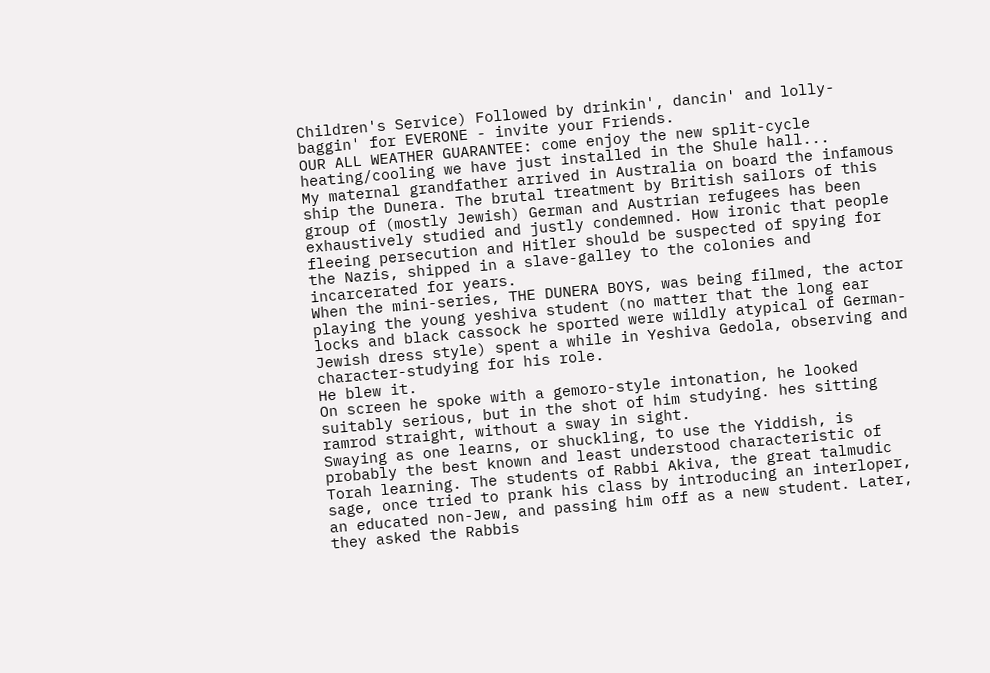Children's Service) Followed by drinkin', dancin' and lolly-baggin' for EVERONE - invite your Friends.
OUR ALL WEATHER GUARANTEE: come enjoy the new split-cycle heating/cooling we have just installed in the Shule hall...
My maternal grandfather arrived in Australia on board the infamous ship the Dunera. The brutal treatment by British sailors of this group of (mostly Jewish) German and Austrian refugees has been exhaustively studied and justly condemned. How ironic that people fleeing persecution and Hitler should be suspected of spying for the Nazis, shipped in a slave-galley to the colonies and incarcerated for years.
When the mini-series, THE DUNERA BOYS, was being filmed, the actor playing the young yeshiva student (no matter that the long ear locks and black cassock he sported were wildly atypical of German-Jewish dress style) spent a while in Yeshiva Gedola, observing and character-studying for his role.
He blew it.
On screen he spoke with a gemoro-style intonation, he looked suitably serious, but in the shot of him studying. hes sitting ramrod straight, without a sway in sight.
Swaying as one learns, or shuckling, to use the Yiddish, is probably the best known and least understood characteristic of Torah learning. The students of Rabbi Akiva, the great talmudic sage, once tried to prank his class by introducing an interloper, an educated non-Jew, and passing him off as a new student. Later, they asked the Rabbis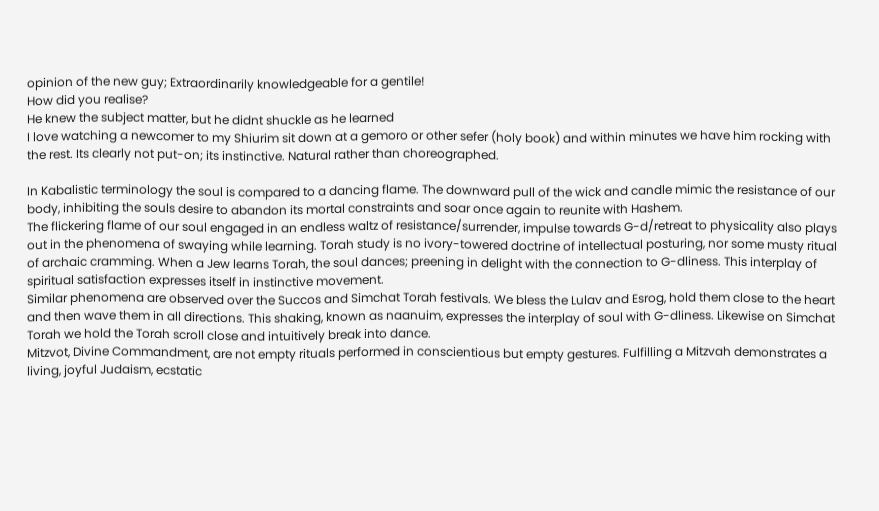opinion of the new guy; Extraordinarily knowledgeable for a gentile!
How did you realise?
He knew the subject matter, but he didnt shuckle as he learned
I love watching a newcomer to my Shiurim sit down at a gemoro or other sefer (holy book) and within minutes we have him rocking with the rest. Its clearly not put-on; its instinctive. Natural rather than choreographed.

In Kabalistic terminology the soul is compared to a dancing flame. The downward pull of the wick and candle mimic the resistance of our body, inhibiting the souls desire to abandon its mortal constraints and soar once again to reunite with Hashem.
The flickering flame of our soul engaged in an endless waltz of resistance/surrender, impulse towards G-d/retreat to physicality also plays out in the phenomena of swaying while learning. Torah study is no ivory-towered doctrine of intellectual posturing, nor some musty ritual of archaic cramming. When a Jew learns Torah, the soul dances; preening in delight with the connection to G-dliness. This interplay of spiritual satisfaction expresses itself in instinctive movement.
Similar phenomena are observed over the Succos and Simchat Torah festivals. We bless the Lulav and Esrog, hold them close to the heart and then wave them in all directions. This shaking, known as naanuim, expresses the interplay of soul with G-dliness. Likewise on Simchat Torah we hold the Torah scroll close and intuitively break into dance.
Mitzvot, Divine Commandment, are not empty rituals performed in conscientious but empty gestures. Fulfilling a Mitzvah demonstrates a living, joyful Judaism, ecstatic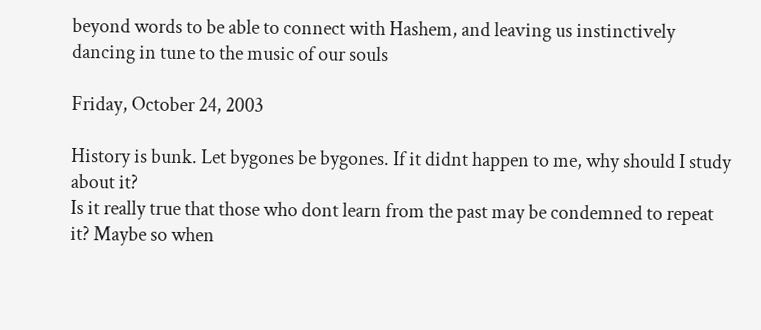beyond words to be able to connect with Hashem, and leaving us instinctively dancing in tune to the music of our souls

Friday, October 24, 2003

History is bunk. Let bygones be bygones. If it didnt happen to me, why should I study about it?
Is it really true that those who dont learn from the past may be condemned to repeat it? Maybe so when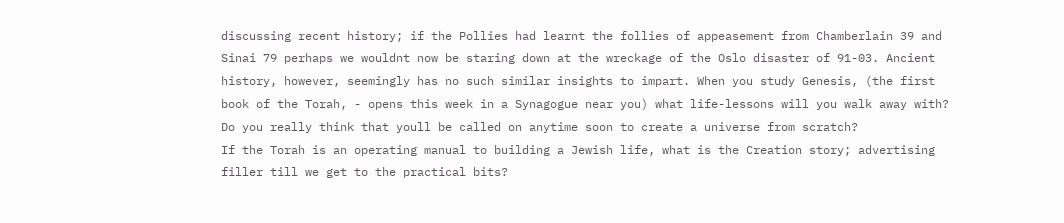discussing recent history; if the Pollies had learnt the follies of appeasement from Chamberlain 39 and Sinai 79 perhaps we wouldnt now be staring down at the wreckage of the Oslo disaster of 91-03. Ancient history, however, seemingly has no such similar insights to impart. When you study Genesis, (the first book of the Torah, - opens this week in a Synagogue near you) what life-lessons will you walk away with? Do you really think that youll be called on anytime soon to create a universe from scratch?
If the Torah is an operating manual to building a Jewish life, what is the Creation story; advertising filler till we get to the practical bits?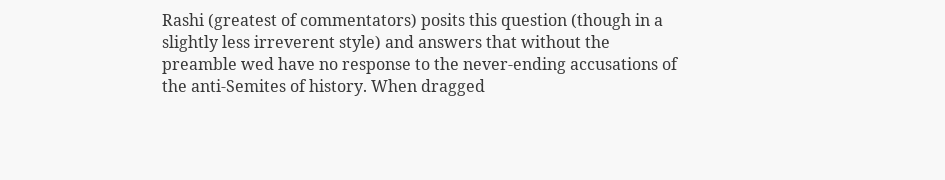Rashi (greatest of commentators) posits this question (though in a slightly less irreverent style) and answers that without the preamble wed have no response to the never-ending accusations of the anti-Semites of history. When dragged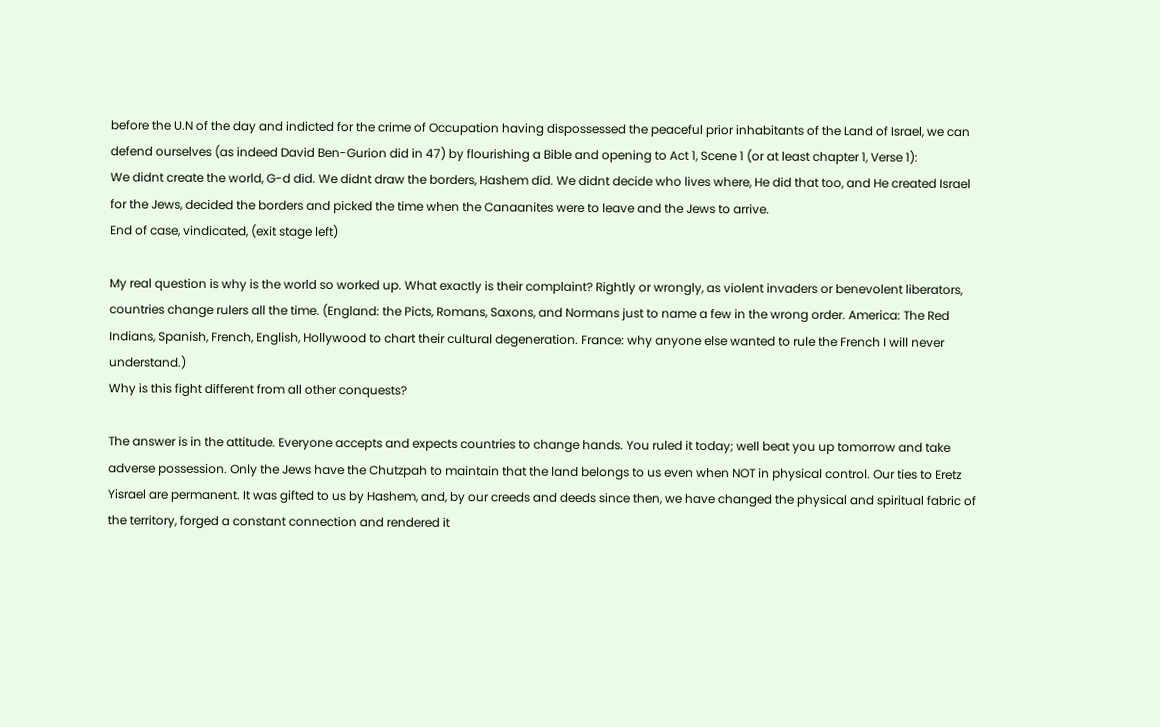before the U.N of the day and indicted for the crime of Occupation having dispossessed the peaceful prior inhabitants of the Land of Israel, we can defend ourselves (as indeed David Ben-Gurion did in 47) by flourishing a Bible and opening to Act 1, Scene 1 (or at least chapter 1, Verse 1):
We didnt create the world, G-d did. We didnt draw the borders, Hashem did. We didnt decide who lives where, He did that too, and He created Israel for the Jews, decided the borders and picked the time when the Canaanites were to leave and the Jews to arrive.
End of case, vindicated, (exit stage left)

My real question is why is the world so worked up. What exactly is their complaint? Rightly or wrongly, as violent invaders or benevolent liberators, countries change rulers all the time. (England: the Picts, Romans, Saxons, and Normans just to name a few in the wrong order. America: The Red Indians, Spanish, French, English, Hollywood to chart their cultural degeneration. France: why anyone else wanted to rule the French I will never understand.)
Why is this fight different from all other conquests?

The answer is in the attitude. Everyone accepts and expects countries to change hands. You ruled it today; well beat you up tomorrow and take adverse possession. Only the Jews have the Chutzpah to maintain that the land belongs to us even when NOT in physical control. Our ties to Eretz Yisrael are permanent. It was gifted to us by Hashem, and, by our creeds and deeds since then, we have changed the physical and spiritual fabric of the territory, forged a constant connection and rendered it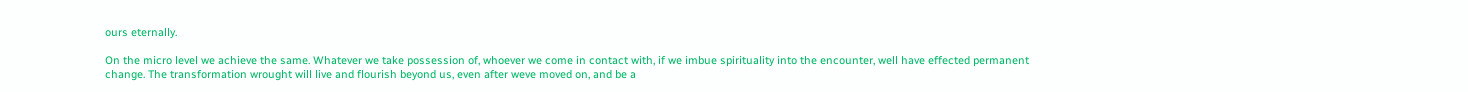ours eternally.

On the micro level we achieve the same. Whatever we take possession of, whoever we come in contact with, if we imbue spirituality into the encounter, well have effected permanent change. The transformation wrought will live and flourish beyond us, even after weve moved on, and be a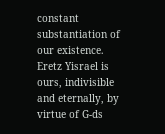constant substantiation of our existence.
Eretz Yisrael is ours, indivisible and eternally, by virtue of G-ds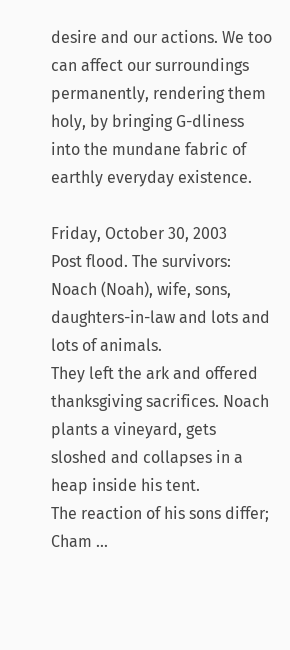desire and our actions. We too can affect our surroundings permanently, rendering them holy, by bringing G-dliness into the mundane fabric of earthly everyday existence.

Friday, October 30, 2003
Post flood. The survivors: Noach (Noah), wife, sons, daughters-in-law and lots and lots of animals.
They left the ark and offered thanksgiving sacrifices. Noach plants a vineyard, gets sloshed and collapses in a heap inside his tent.
The reaction of his sons differ; Cham ...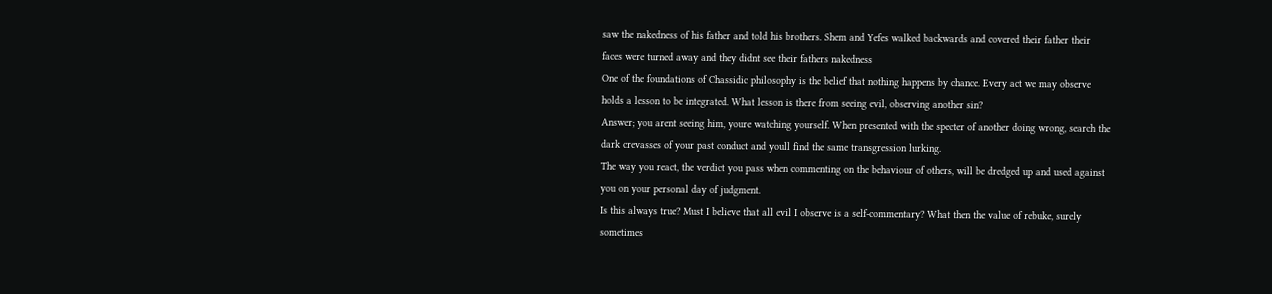saw the nakedness of his father and told his brothers. Shem and Yefes walked backwards and covered their father their faces were turned away and they didnt see their fathers nakedness
One of the foundations of Chassidic philosophy is the belief that nothing happens by chance. Every act we may observe holds a lesson to be integrated. What lesson is there from seeing evil, observing another sin?
Answer; you arent seeing him, youre watching yourself. When presented with the specter of another doing wrong, search the dark crevasses of your past conduct and youll find the same transgression lurking.
The way you react, the verdict you pass when commenting on the behaviour of others, will be dredged up and used against you on your personal day of judgment.
Is this always true? Must I believe that all evil I observe is a self-commentary? What then the value of rebuke, surely sometimes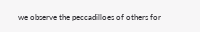we observe the peccadilloes of others for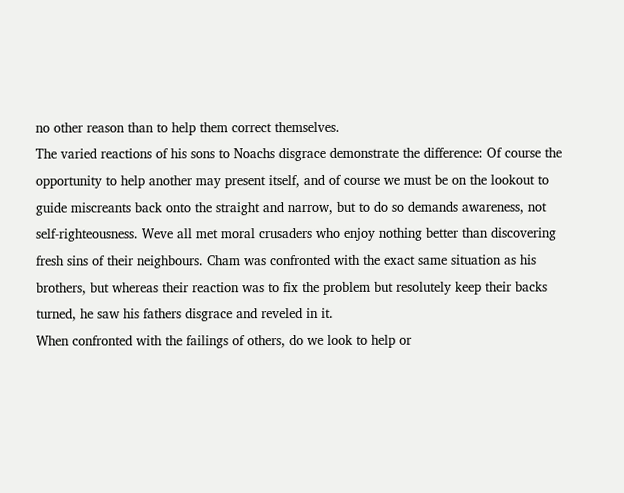no other reason than to help them correct themselves.
The varied reactions of his sons to Noachs disgrace demonstrate the difference: Of course the opportunity to help another may present itself, and of course we must be on the lookout to guide miscreants back onto the straight and narrow, but to do so demands awareness, not self-righteousness. Weve all met moral crusaders who enjoy nothing better than discovering fresh sins of their neighbours. Cham was confronted with the exact same situation as his brothers, but whereas their reaction was to fix the problem but resolutely keep their backs turned, he saw his fathers disgrace and reveled in it.
When confronted with the failings of others, do we look to help or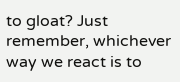to gloat? Just remember, whichever way we react is to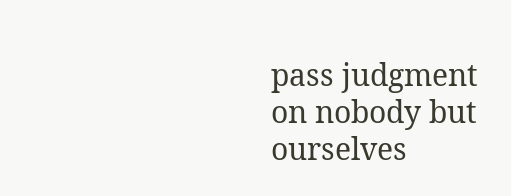pass judgment on nobody but ourselves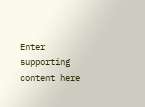Enter supporting content here